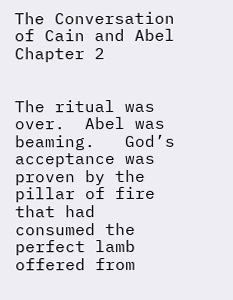The Conversation of Cain and Abel Chapter 2


The ritual was over.  Abel was beaming.   God’s acceptance was proven by the pillar of fire that had consumed the perfect lamb offered from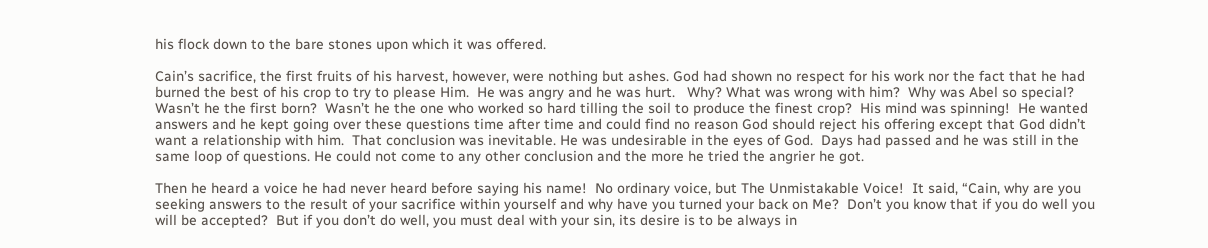his flock down to the bare stones upon which it was offered.

Cain’s sacrifice, the first fruits of his harvest, however, were nothing but ashes. God had shown no respect for his work nor the fact that he had burned the best of his crop to try to please Him.  He was angry and he was hurt.   Why? What was wrong with him?  Why was Abel so special?  Wasn’t he the first born?  Wasn’t he the one who worked so hard tilling the soil to produce the finest crop?  His mind was spinning!  He wanted answers and he kept going over these questions time after time and could find no reason God should reject his offering except that God didn’t want a relationship with him.  That conclusion was inevitable. He was undesirable in the eyes of God.  Days had passed and he was still in the same loop of questions. He could not come to any other conclusion and the more he tried the angrier he got.

Then he heard a voice he had never heard before saying his name!  No ordinary voice, but The Unmistakable Voice!  It said, “Cain, why are you seeking answers to the result of your sacrifice within yourself and why have you turned your back on Me?  Don’t you know that if you do well you will be accepted?  But if you don’t do well, you must deal with your sin, its desire is to be always in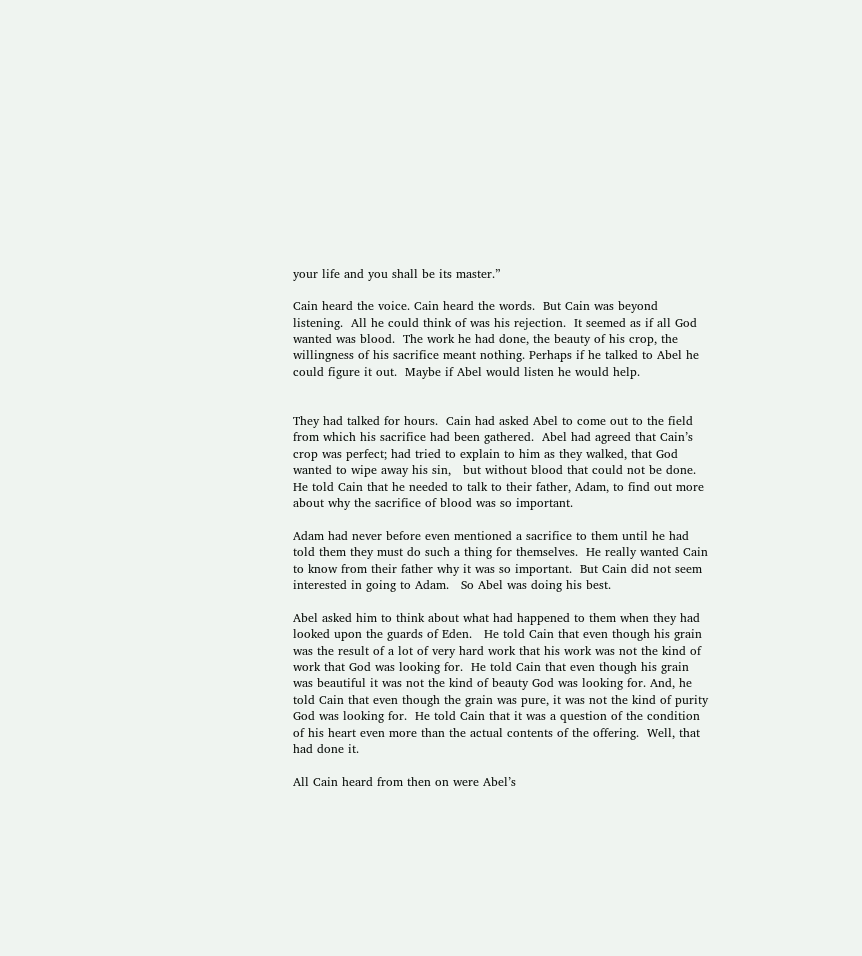your life and you shall be its master.”

Cain heard the voice. Cain heard the words.  But Cain was beyond listening.  All he could think of was his rejection.  It seemed as if all God wanted was blood.  The work he had done, the beauty of his crop, the willingness of his sacrifice meant nothing. Perhaps if he talked to Abel he could figure it out.  Maybe if Abel would listen he would help.


They had talked for hours.  Cain had asked Abel to come out to the field from which his sacrifice had been gathered.  Abel had agreed that Cain’s crop was perfect; had tried to explain to him as they walked, that God wanted to wipe away his sin,   but without blood that could not be done.  He told Cain that he needed to talk to their father, Adam, to find out more about why the sacrifice of blood was so important.

Adam had never before even mentioned a sacrifice to them until he had told them they must do such a thing for themselves.  He really wanted Cain to know from their father why it was so important.  But Cain did not seem interested in going to Adam.   So Abel was doing his best.

Abel asked him to think about what had happened to them when they had looked upon the guards of Eden.   He told Cain that even though his grain was the result of a lot of very hard work that his work was not the kind of work that God was looking for.  He told Cain that even though his grain was beautiful it was not the kind of beauty God was looking for. And, he told Cain that even though the grain was pure, it was not the kind of purity God was looking for.  He told Cain that it was a question of the condition of his heart even more than the actual contents of the offering.  Well, that had done it.

All Cain heard from then on were Abel’s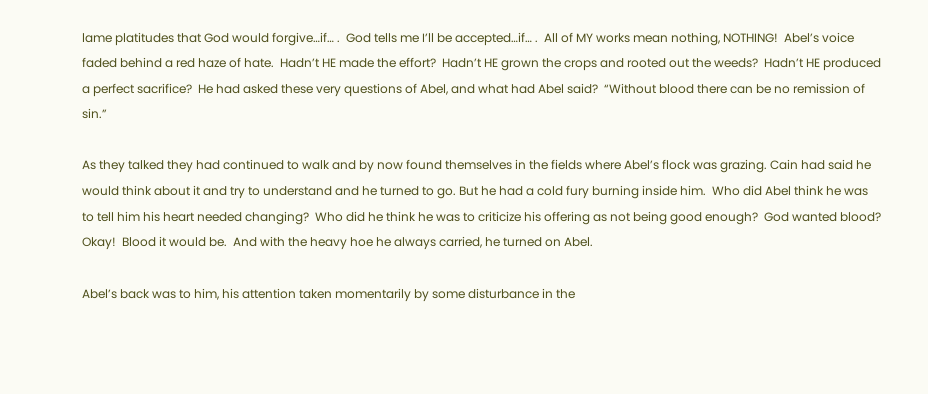lame platitudes that God would forgive…if… .  God tells me I’ll be accepted…if… .  All of MY works mean nothing, NOTHING!  Abel’s voice faded behind a red haze of hate.  Hadn’t HE made the effort?  Hadn’t HE grown the crops and rooted out the weeds?  Hadn’t HE produced a perfect sacrifice?  He had asked these very questions of Abel, and what had Abel said?  “Without blood there can be no remission of sin.”

As they talked they had continued to walk and by now found themselves in the fields where Abel’s flock was grazing. Cain had said he would think about it and try to understand and he turned to go. But he had a cold fury burning inside him.  Who did Abel think he was to tell him his heart needed changing?  Who did he think he was to criticize his offering as not being good enough?  God wanted blood?  Okay!  Blood it would be.  And with the heavy hoe he always carried, he turned on Abel.

Abel’s back was to him, his attention taken momentarily by some disturbance in the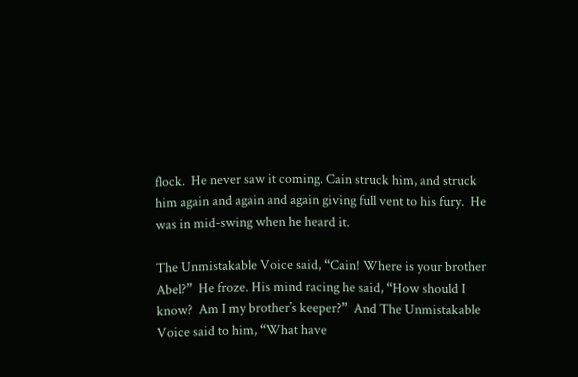flock.  He never saw it coming. Cain struck him, and struck him again and again and again giving full vent to his fury.  He was in mid-swing when he heard it.

The Unmistakable Voice said, “Cain! Where is your brother Abel?”  He froze. His mind racing he said, “How should I know?  Am I my brother’s keeper?”  And The Unmistakable Voice said to him, “What have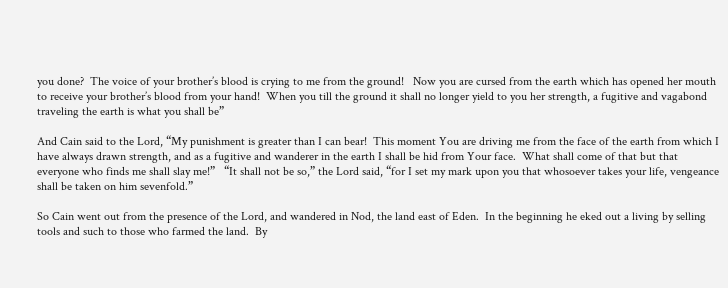you done?  The voice of your brother’s blood is crying to me from the ground!   Now you are cursed from the earth which has opened her mouth to receive your brother’s blood from your hand!  When you till the ground it shall no longer yield to you her strength, a fugitive and vagabond traveling the earth is what you shall be”

And Cain said to the Lord, “My punishment is greater than I can bear!  This moment You are driving me from the face of the earth from which I have always drawn strength, and as a fugitive and wanderer in the earth I shall be hid from Your face.  What shall come of that but that everyone who finds me shall slay me!”   “It shall not be so,” the Lord said, “for I set my mark upon you that whosoever takes your life, vengeance shall be taken on him sevenfold.”

So Cain went out from the presence of the Lord, and wandered in Nod, the land east of Eden.  In the beginning he eked out a living by selling tools and such to those who farmed the land.  By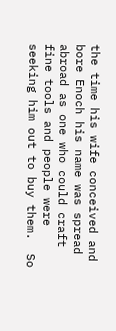the time his wife conceived and bore Enoch his name was spread abroad as one who could craft fine tools and people were seeking him out to buy them.  So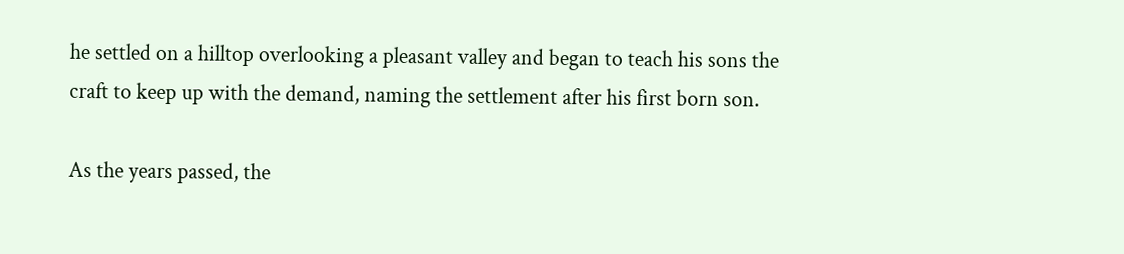he settled on a hilltop overlooking a pleasant valley and began to teach his sons the craft to keep up with the demand, naming the settlement after his first born son.

As the years passed, the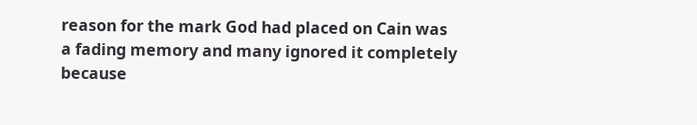reason for the mark God had placed on Cain was a fading memory and many ignored it completely because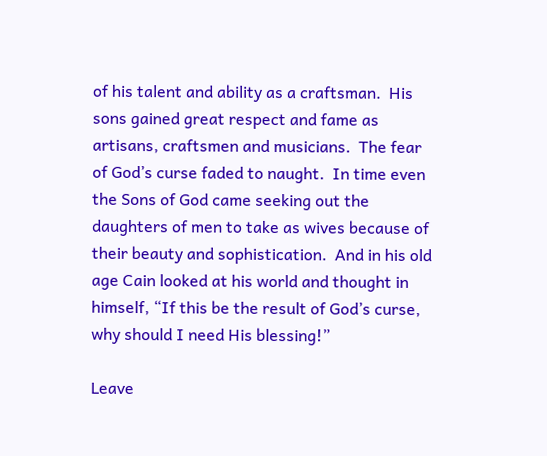of his talent and ability as a craftsman.  His sons gained great respect and fame as artisans, craftsmen and musicians.  The fear of God’s curse faded to naught.  In time even the Sons of God came seeking out the daughters of men to take as wives because of their beauty and sophistication.  And in his old age Cain looked at his world and thought in himself, “If this be the result of God’s curse, why should I need His blessing!”

Leave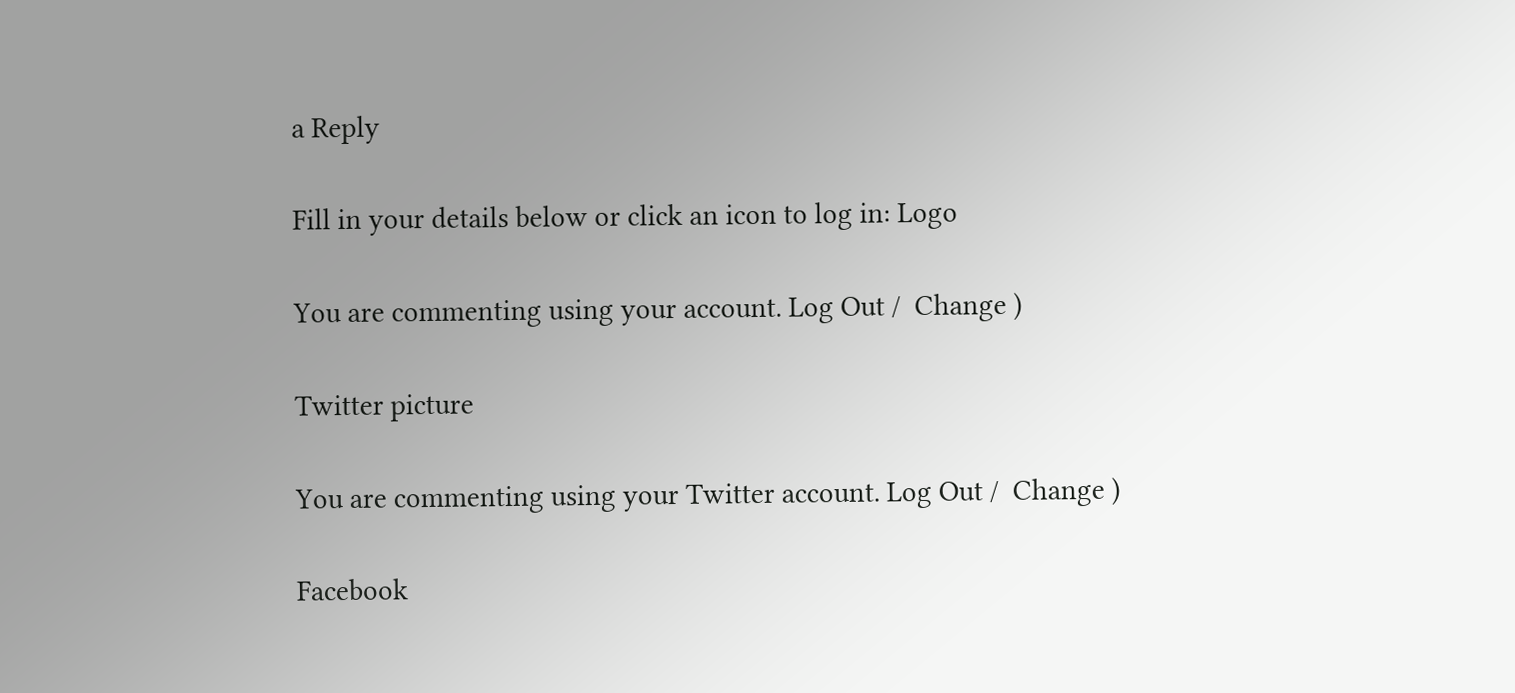a Reply

Fill in your details below or click an icon to log in: Logo

You are commenting using your account. Log Out /  Change )

Twitter picture

You are commenting using your Twitter account. Log Out /  Change )

Facebook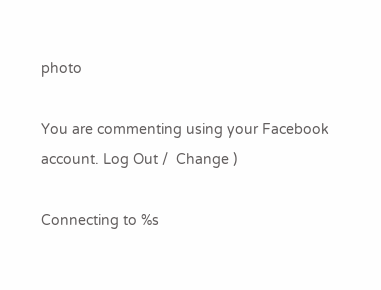photo

You are commenting using your Facebook account. Log Out /  Change )

Connecting to %s